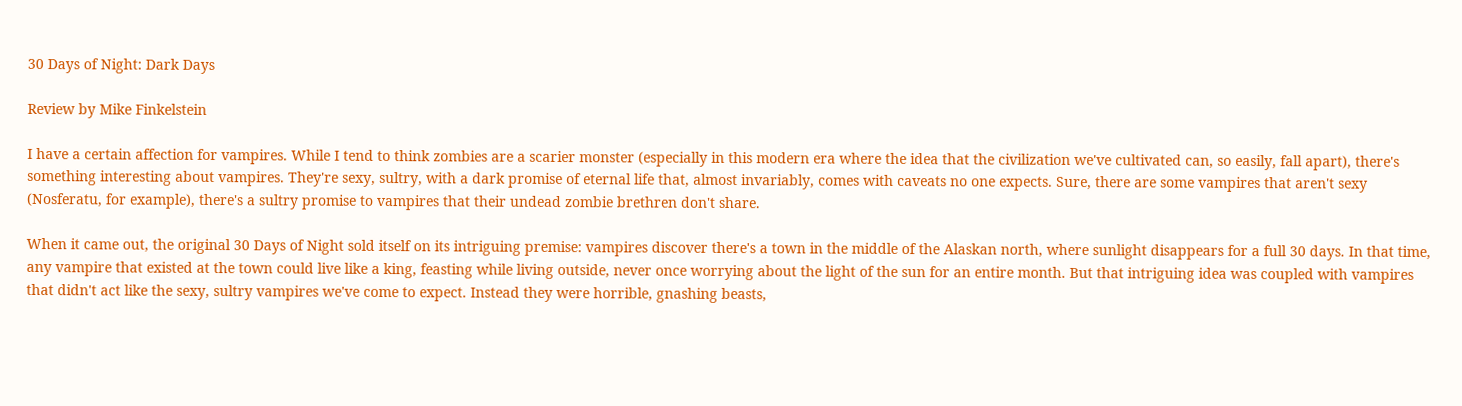30 Days of Night: Dark Days

Review by Mike Finkelstein

I have a certain affection for vampires. While I tend to think zombies are a scarier monster (especially in this modern era where the idea that the civilization we've cultivated can, so easily, fall apart), there's something interesting about vampires. They're sexy, sultry, with a dark promise of eternal life that, almost invariably, comes with caveats no one expects. Sure, there are some vampires that aren't sexy (Nosferatu, for example), there's a sultry promise to vampires that their undead zombie brethren don't share.

When it came out, the original 30 Days of Night sold itself on its intriguing premise: vampires discover there's a town in the middle of the Alaskan north, where sunlight disappears for a full 30 days. In that time, any vampire that existed at the town could live like a king, feasting while living outside, never once worrying about the light of the sun for an entire month. But that intriguing idea was coupled with vampires that didn't act like the sexy, sultry vampires we've come to expect. Instead they were horrible, gnashing beasts,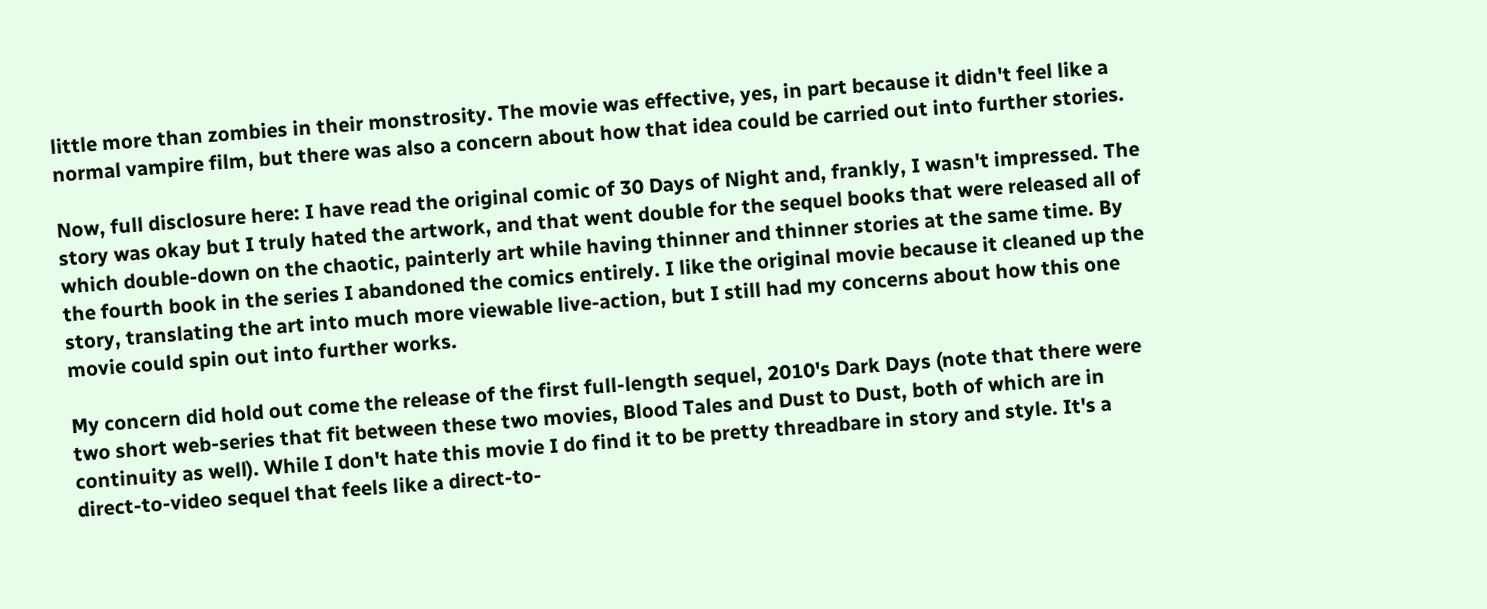little more than zombies in their monstrosity. The movie was effective, yes, in part because it didn't feel like a normal vampire film, but there was also a concern about how that idea could be carried out into further stories.

Now, full disclosure here: I have read the original comic of 30 Days of Night and, frankly, I wasn't impressed. The story was okay but I truly hated the artwork, and that went double for the sequel books that were released all of which double-down on the chaotic, painterly art while having thinner and thinner stories at the same time. By the fourth book in the series I abandoned the comics entirely. I like the original movie because it cleaned up the story, translating the art into much more viewable live-action, but I still had my concerns about how this one movie could spin out into further works.

My concern did hold out come the release of the first full-length sequel, 2010's Dark Days (note that there were two short web-series that fit between these two movies, Blood Tales and Dust to Dust, both of which are in continuity as well). While I don't hate this movie I do find it to be pretty threadbare in story and style. It's a direct-to-video sequel that feels like a direct-to-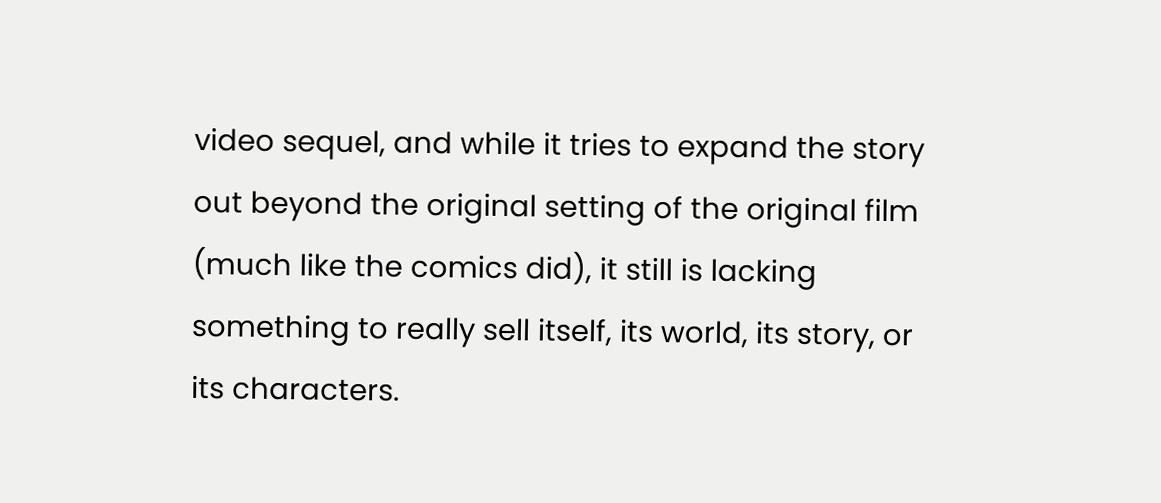video sequel, and while it tries to expand the story out beyond the original setting of the original film (much like the comics did), it still is lacking something to really sell itself, its world, its story, or its characters.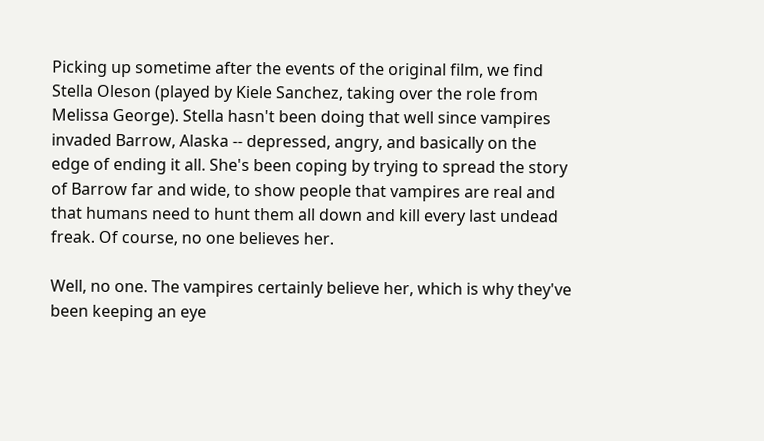Picking up sometime after the events of the original film, we find Stella Oleson (played by Kiele Sanchez, taking over the role from Melissa George). Stella hasn't been doing that well since vampires invaded Barrow, Alaska -- depressed, angry, and basically on the edge of ending it all. She's been coping by trying to spread the story of Barrow far and wide, to show people that vampires are real and that humans need to hunt them all down and kill every last undead freak. Of course, no one believes her.

Well, no one. The vampires certainly believe her, which is why they've been keeping an eye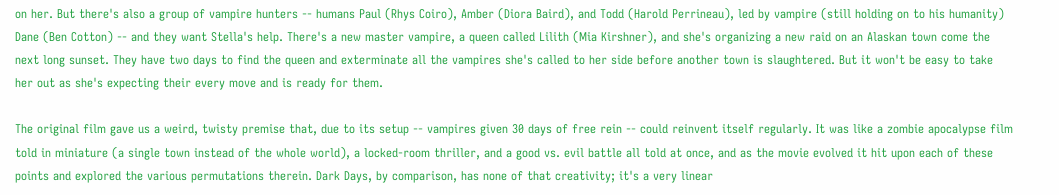on her. But there's also a group of vampire hunters -- humans Paul (Rhys Coiro), Amber (Diora Baird), and Todd (Harold Perrineau), led by vampire (still holding on to his humanity) Dane (Ben Cotton) -- and they want Stella's help. There's a new master vampire, a queen called Lilith (Mia Kirshner), and she's organizing a new raid on an Alaskan town come the next long sunset. They have two days to find the queen and exterminate all the vampires she's called to her side before another town is slaughtered. But it won't be easy to take her out as she's expecting their every move and is ready for them.

The original film gave us a weird, twisty premise that, due to its setup -- vampires given 30 days of free rein -- could reinvent itself regularly. It was like a zombie apocalypse film told in miniature (a single town instead of the whole world), a locked-room thriller, and a good vs. evil battle all told at once, and as the movie evolved it hit upon each of these points and explored the various permutations therein. Dark Days, by comparison, has none of that creativity; it's a very linear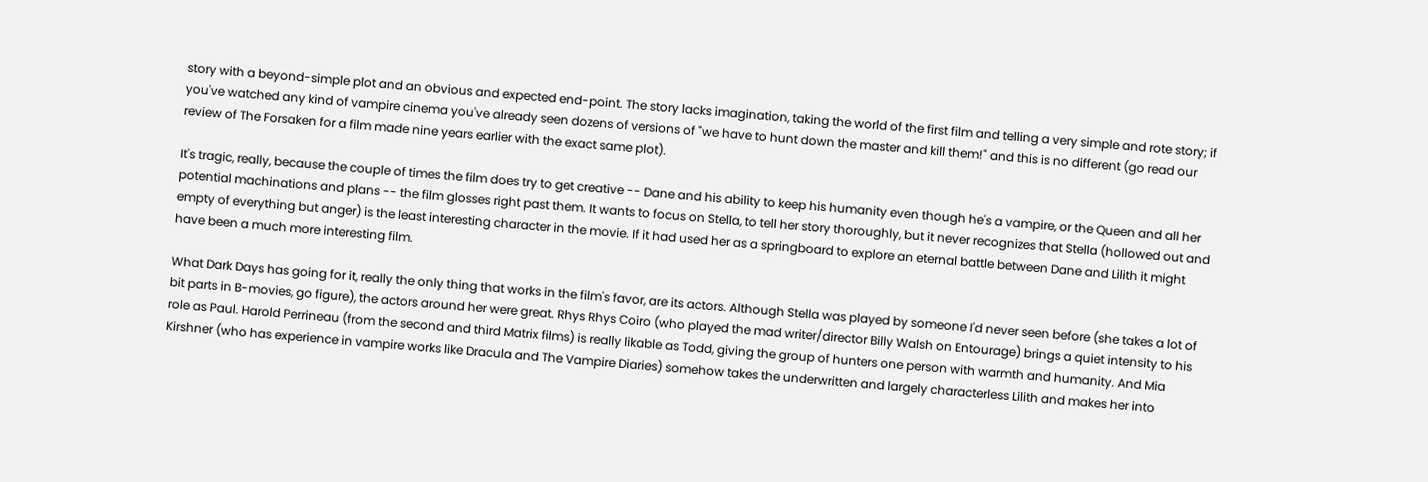story with a beyond-simple plot and an obvious and expected end-point. The story lacks imagination, taking the world of the first film and telling a very simple and rote story; if you've watched any kind of vampire cinema you've already seen dozens of versions of "we have to hunt down the master and kill them!" and this is no different (go read our review of The Forsaken for a film made nine years earlier with the exact same plot).

It's tragic, really, because the couple of times the film does try to get creative -- Dane and his ability to keep his humanity even though he's a vampire, or the Queen and all her potential machinations and plans -- the film glosses right past them. It wants to focus on Stella, to tell her story thoroughly, but it never recognizes that Stella (hollowed out and empty of everything but anger) is the least interesting character in the movie. If it had used her as a springboard to explore an eternal battle between Dane and Lilith it might have been a much more interesting film.

What Dark Days has going for it, really the only thing that works in the film's favor, are its actors. Although Stella was played by someone I'd never seen before (she takes a lot of bit parts in B-movies, go figure), the actors around her were great. Rhys Rhys Coiro (who played the mad writer/director Billy Walsh on Entourage) brings a quiet intensity to his role as Paul. Harold Perrineau (from the second and third Matrix films) is really likable as Todd, giving the group of hunters one person with warmth and humanity. And Mia Kirshner (who has experience in vampire works like Dracula and The Vampire Diaries) somehow takes the underwritten and largely characterless Lilith and makes her into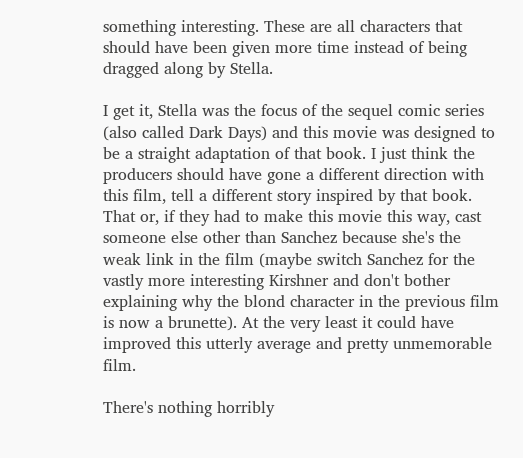something interesting. These are all characters that should have been given more time instead of being dragged along by Stella.

I get it, Stella was the focus of the sequel comic series (also called Dark Days) and this movie was designed to be a straight adaptation of that book. I just think the producers should have gone a different direction with this film, tell a different story inspired by that book. That or, if they had to make this movie this way, cast someone else other than Sanchez because she's the weak link in the film (maybe switch Sanchez for the vastly more interesting Kirshner and don't bother explaining why the blond character in the previous film is now a brunette). At the very least it could have improved this utterly average and pretty unmemorable film.

There's nothing horribly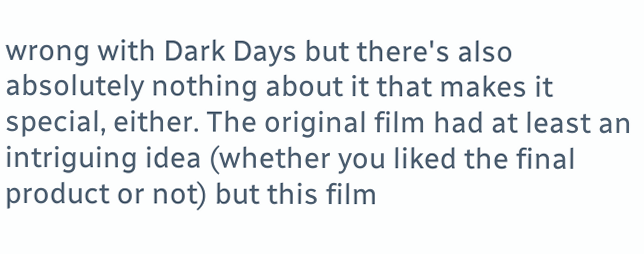wrong with Dark Days but there's also absolutely nothing about it that makes it special, either. The original film had at least an intriguing idea (whether you liked the final product or not) but this film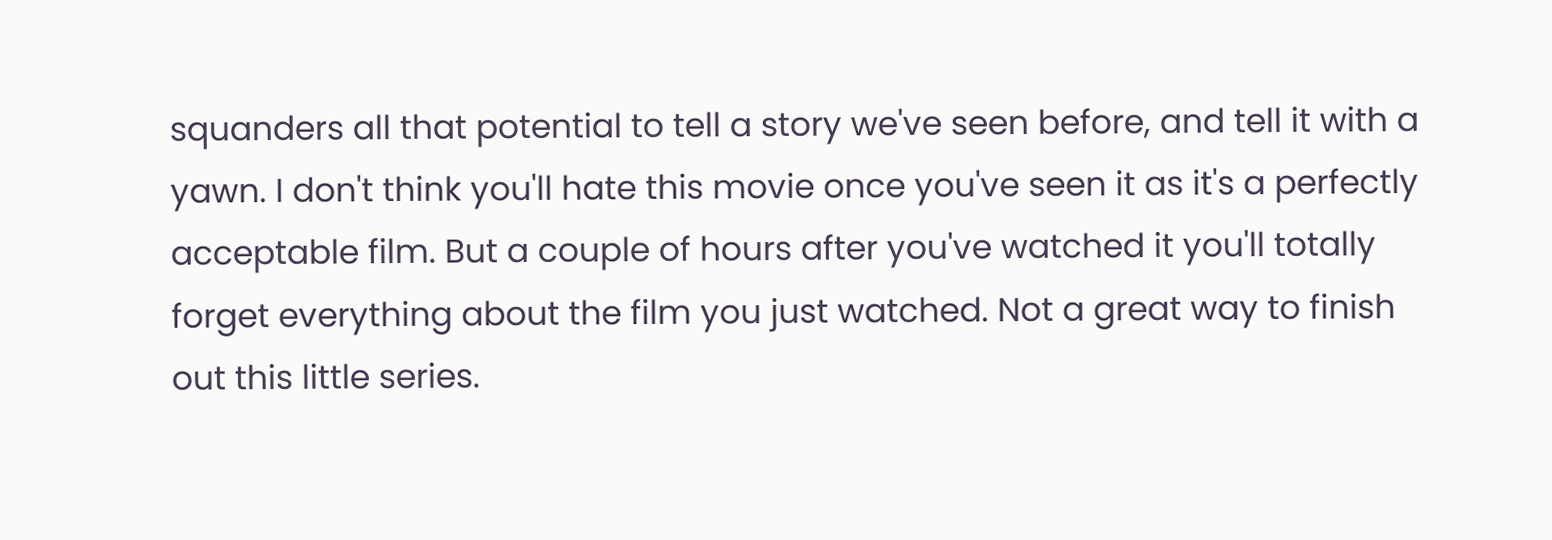squanders all that potential to tell a story we've seen before, and tell it with a yawn. I don't think you'll hate this movie once you've seen it as it's a perfectly acceptable film. But a couple of hours after you've watched it you'll totally forget everything about the film you just watched. Not a great way to finish out this little series.